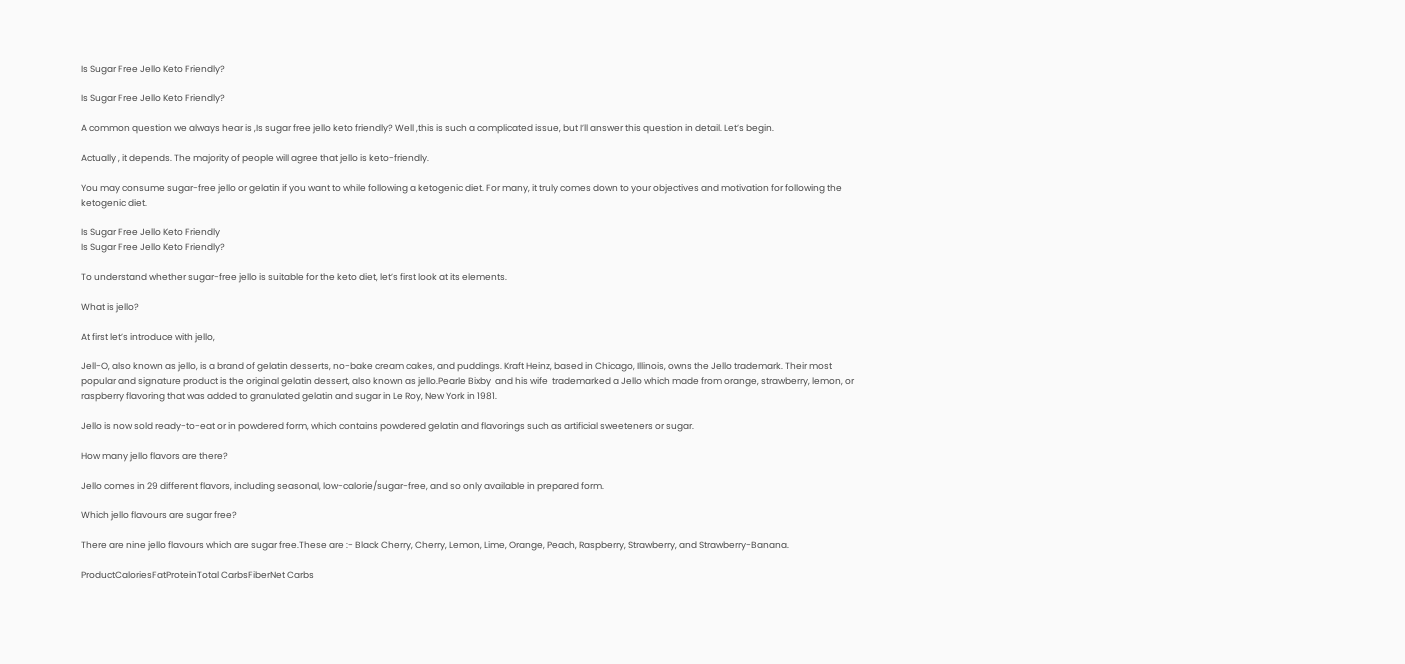Is Sugar Free Jello Keto Friendly?

Is Sugar Free Jello Keto Friendly?

A common question we always hear is ,Is sugar free jello keto friendly? Well ,this is such a complicated issue, but I’ll answer this question in detail. Let’s begin.

Actually , it depends. The majority of people will agree that jello is keto-friendly.

You may consume sugar-free jello or gelatin if you want to while following a ketogenic diet. For many, it truly comes down to your objectives and motivation for following the ketogenic diet.

Is Sugar Free Jello Keto Friendly
Is Sugar Free Jello Keto Friendly?

To understand whether sugar-free jello is suitable for the keto diet, let’s first look at its elements.

What is jello?

At first let’s introduce with jello,

Jell-O, also known as jello, is a brand of gelatin desserts, no-bake cream cakes, and puddings. Kraft Heinz, based in Chicago, Illinois, owns the Jello trademark. Their most popular and signature product is the original gelatin dessert, also known as jello.Pearle Bixby  and his wife  trademarked a Jello which made from orange, strawberry, lemon, or raspberry flavoring that was added to granulated gelatin and sugar in Le Roy, New York in 1981.

Jello is now sold ready-to-eat or in powdered form, which contains powdered gelatin and flavorings such as artificial sweeteners or sugar.

How many jello flavors are there?

Jello comes in 29 different flavors, including seasonal, low-calorie/sugar-free, and so only available in prepared form.

Which jello flavours are sugar free?

There are nine jello flavours which are sugar free.These are :- Black Cherry, Cherry, Lemon, Lime, Orange, Peach, Raspberry, Strawberry, and Strawberry-Banana.

ProductCaloriesFatProteinTotal CarbsFiberNet Carbs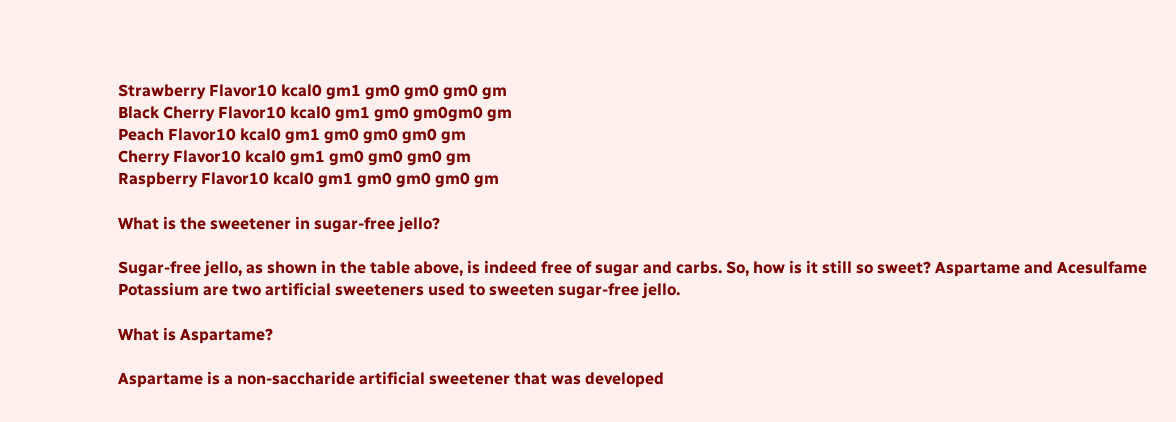Strawberry Flavor10 kcal0 gm1 gm0 gm0 gm0 gm
Black Cherry Flavor10 kcal0 gm1 gm0 gm0gm0 gm
Peach Flavor10 kcal0 gm1 gm0 gm0 gm0 gm
Cherry Flavor10 kcal0 gm1 gm0 gm0 gm0 gm
Raspberry Flavor10 kcal0 gm1 gm0 gm0 gm0 gm

What is the sweetener in sugar-free jello?

Sugar-free jello, as shown in the table above, is indeed free of sugar and carbs. So, how is it still so sweet? Aspartame and Acesulfame Potassium are two artificial sweeteners used to sweeten sugar-free jello.

What is Aspartame?

Aspartame is a non-saccharide artificial sweetener that was developed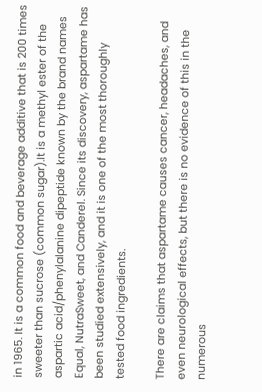in 1965. It is a common food and beverage additive that is 200 times sweeter than sucrose (common sugar).It is a methyl ester of the aspartic acid/phenylalanine dipeptide known by the brand names Equal, NutraSweet, and Canderel. Since its discovery, aspartame has been studied extensively, and it is one of the most thoroughly tested food ingredients.

There are claims that aspartame causes cancer, headaches, and even neurological effects, but there is no evidence of this in the numerous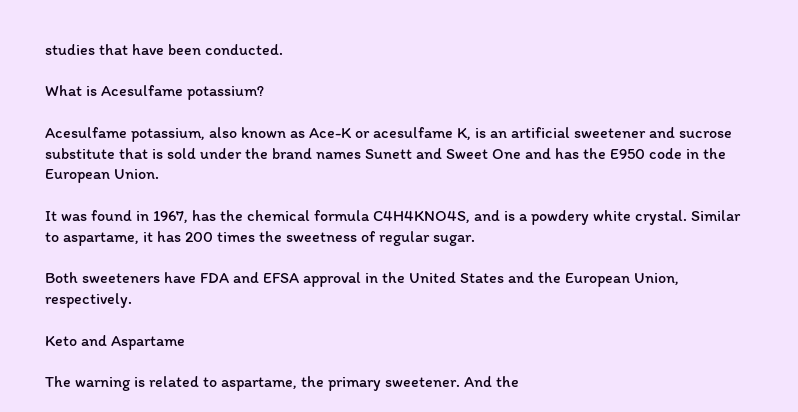studies that have been conducted.

What is Acesulfame potassium?

Acesulfame potassium, also known as Ace-K or acesulfame K, is an artificial sweetener and sucrose substitute that is sold under the brand names Sunett and Sweet One and has the E950 code in the European Union.

It was found in 1967, has the chemical formula C4H4KNO4S, and is a powdery white crystal. Similar to aspartame, it has 200 times the sweetness of regular sugar.

Both sweeteners have FDA and EFSA approval in the United States and the European Union, respectively.

Keto and Aspartame

The warning is related to aspartame, the primary sweetener. And the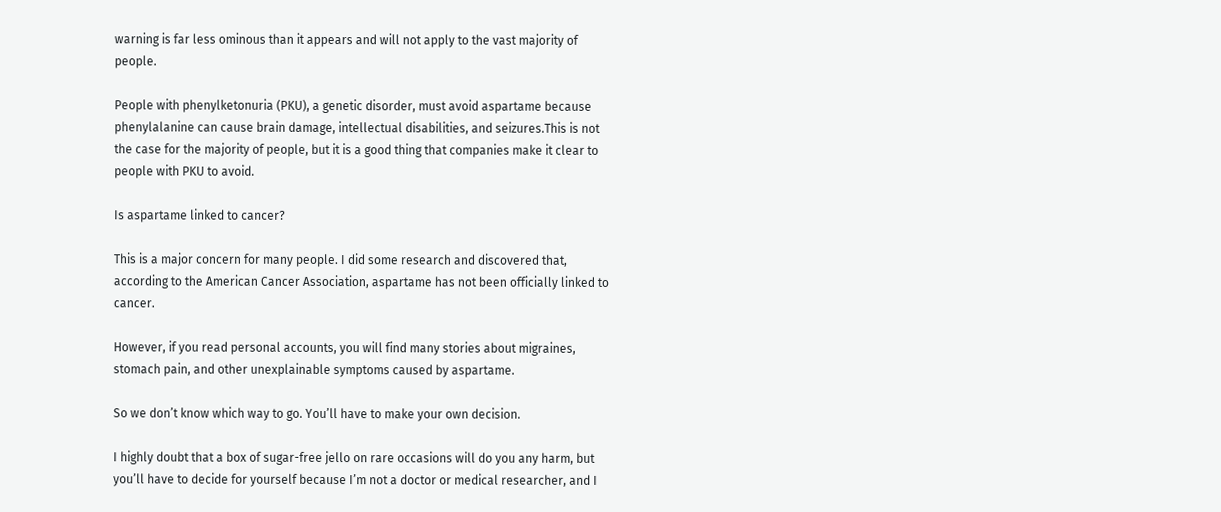warning is far less ominous than it appears and will not apply to the vast majority of people.

People with phenylketonuria (PKU), a genetic disorder, must avoid aspartame because phenylalanine can cause brain damage, intellectual disabilities, and seizures.This is not the case for the majority of people, but it is a good thing that companies make it clear to people with PKU to avoid.

Is aspartame linked to cancer?

This is a major concern for many people. I did some research and discovered that, according to the American Cancer Association, aspartame has not been officially linked to cancer.

However, if you read personal accounts, you will find many stories about migraines, stomach pain, and other unexplainable symptoms caused by aspartame.

So we don’t know which way to go. You’ll have to make your own decision.

I highly doubt that a box of sugar-free jello on rare occasions will do you any harm, but you’ll have to decide for yourself because I’m not a doctor or medical researcher, and I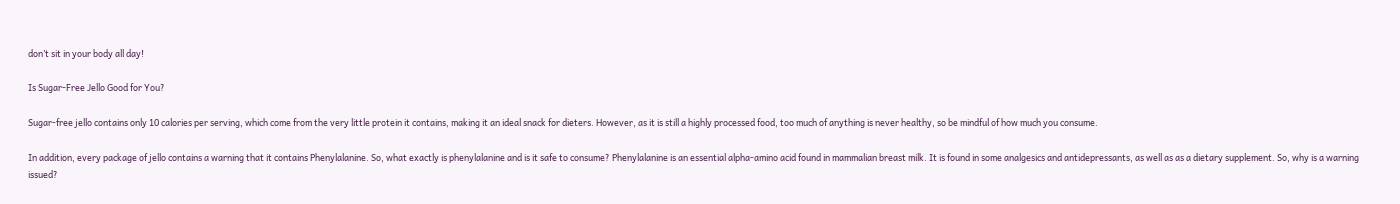don’t sit in your body all day!

Is Sugar-Free Jello Good for You?

Sugar-free jello contains only 10 calories per serving, which come from the very little protein it contains, making it an ideal snack for dieters. However, as it is still a highly processed food, too much of anything is never healthy, so be mindful of how much you consume.

In addition, every package of jello contains a warning that it contains Phenylalanine. So, what exactly is phenylalanine and is it safe to consume? Phenylalanine is an essential alpha-amino acid found in mammalian breast milk. It is found in some analgesics and antidepressants, as well as as a dietary supplement. So, why is a warning issued?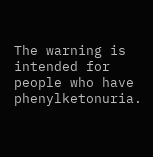The warning is intended for people who have phenylketonuria.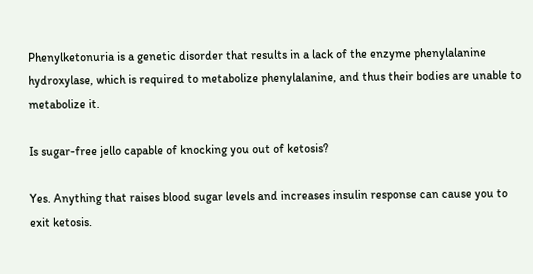Phenylketonuria is a genetic disorder that results in a lack of the enzyme phenylalanine hydroxylase, which is required to metabolize phenylalanine, and thus their bodies are unable to metabolize it.

Is sugar-free jello capable of knocking you out of ketosis?

Yes. Anything that raises blood sugar levels and increases insulin response can cause you to exit ketosis.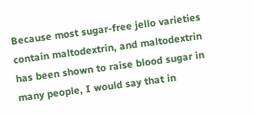Because most sugar-free jello varieties contain maltodextrin, and maltodextrin has been shown to raise blood sugar in many people, I would say that in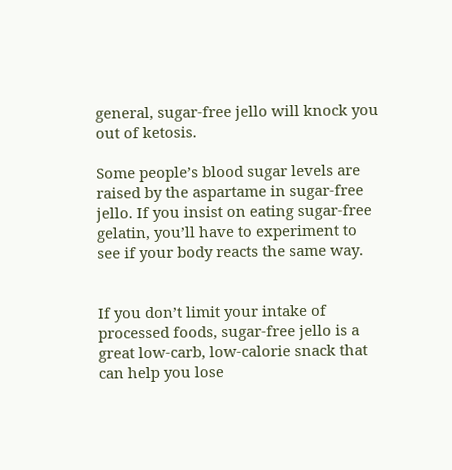general, sugar-free jello will knock you out of ketosis.

Some people’s blood sugar levels are raised by the aspartame in sugar-free jello. If you insist on eating sugar-free gelatin, you’ll have to experiment to see if your body reacts the same way.


If you don’t limit your intake of processed foods, sugar-free jello is a great low-carb, low-calorie snack that can help you lose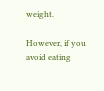weight.

However, if you avoid eating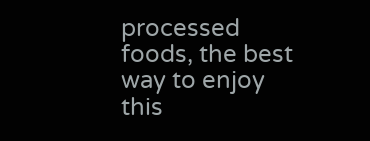processed foods, the best way to enjoy this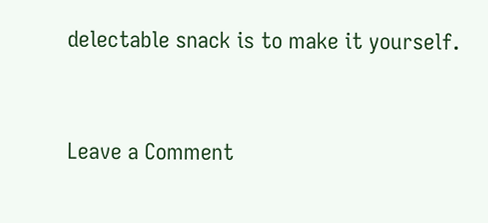delectable snack is to make it yourself.


Leave a Comment